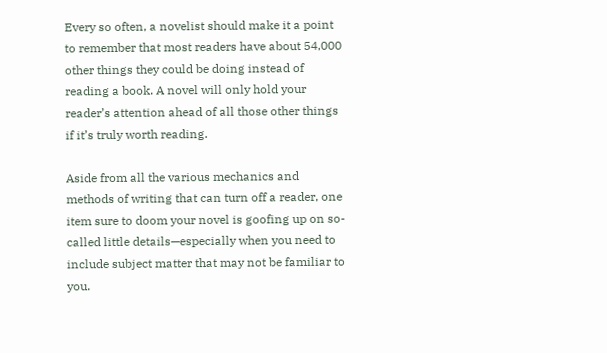Every so often, a novelist should make it a point to remember that most readers have about 54,000 other things they could be doing instead of reading a book. A novel will only hold your reader’s attention ahead of all those other things if it’s truly worth reading.

Aside from all the various mechanics and methods of writing that can turn off a reader, one item sure to doom your novel is goofing up on so-called little details—especially when you need to include subject matter that may not be familiar to you.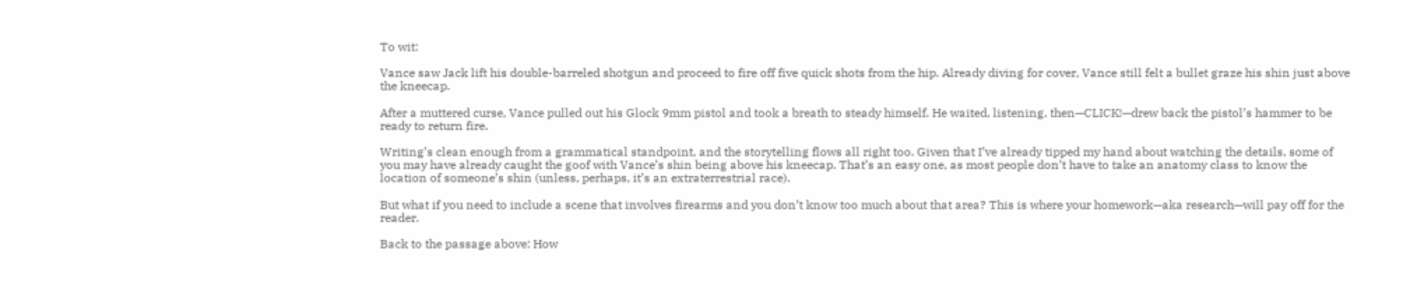To wit:

Vance saw Jack lift his double-barreled shotgun and proceed to fire off five quick shots from the hip. Already diving for cover, Vance still felt a bullet graze his shin just above the kneecap.

After a muttered curse, Vance pulled out his Glock 9mm pistol and took a breath to steady himself. He waited, listening, then—CLICK!—drew back the pistol’s hammer to be ready to return fire.

Writing’s clean enough from a grammatical standpoint, and the storytelling flows all right too. Given that I’ve already tipped my hand about watching the details, some of you may have already caught the goof with Vance’s shin being above his kneecap. That’s an easy one, as most people don’t have to take an anatomy class to know the location of someone’s shin (unless, perhaps, it’s an extraterrestrial race).

But what if you need to include a scene that involves firearms and you don’t know too much about that area? This is where your homework—aka research—will pay off for the reader.

Back to the passage above: How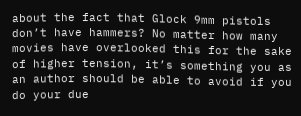about the fact that Glock 9mm pistols don’t have hammers? No matter how many movies have overlooked this for the sake of higher tension, it’s something you as an author should be able to avoid if you do your due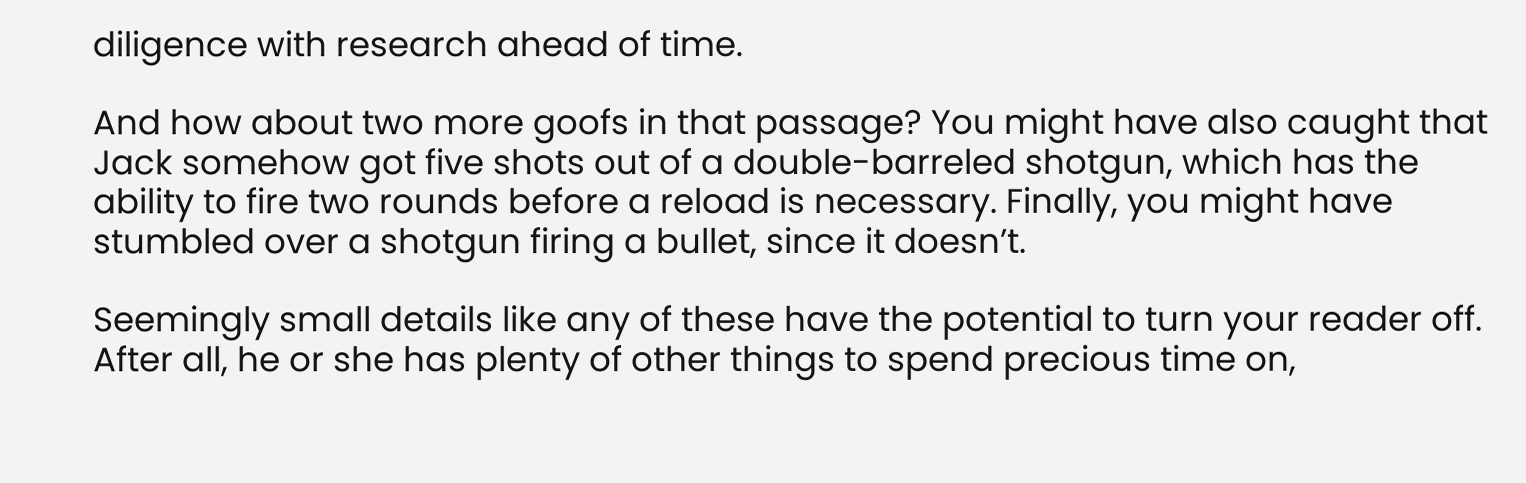diligence with research ahead of time.

And how about two more goofs in that passage? You might have also caught that Jack somehow got five shots out of a double-barreled shotgun, which has the ability to fire two rounds before a reload is necessary. Finally, you might have stumbled over a shotgun firing a bullet, since it doesn’t.

Seemingly small details like any of these have the potential to turn your reader off. After all, he or she has plenty of other things to spend precious time on,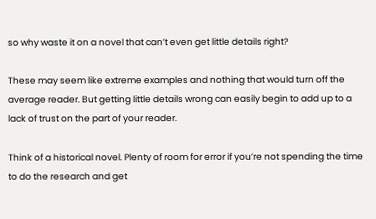so why waste it on a novel that can’t even get little details right?

These may seem like extreme examples and nothing that would turn off the average reader. But getting little details wrong can easily begin to add up to a lack of trust on the part of your reader.

Think of a historical novel. Plenty of room for error if you’re not spending the time to do the research and get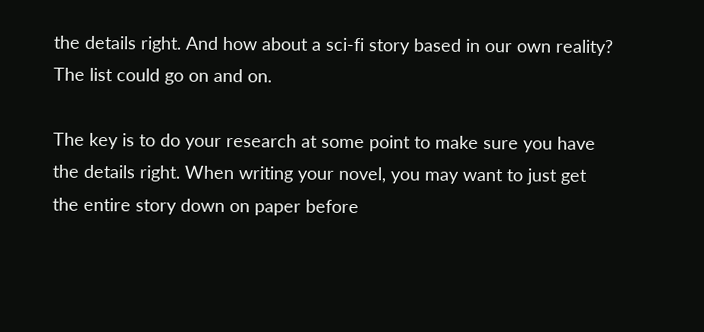the details right. And how about a sci-fi story based in our own reality? The list could go on and on.

The key is to do your research at some point to make sure you have the details right. When writing your novel, you may want to just get the entire story down on paper before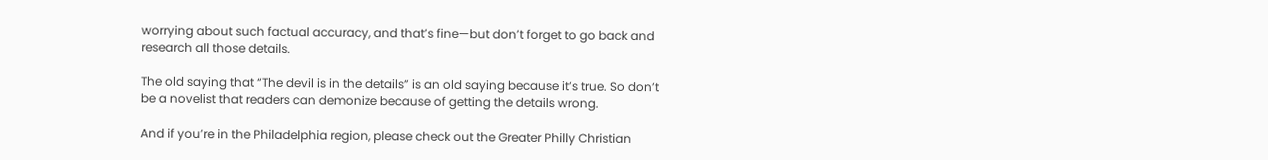worrying about such factual accuracy, and that’s fine—but don’t forget to go back and research all those details.

The old saying that “The devil is in the details” is an old saying because it’s true. So don’t be a novelist that readers can demonize because of getting the details wrong.

And if you’re in the Philadelphia region, please check out the Greater Philly Christian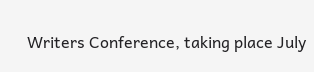Writers Conference, taking place July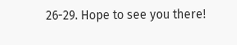26-29. Hope to see you there!